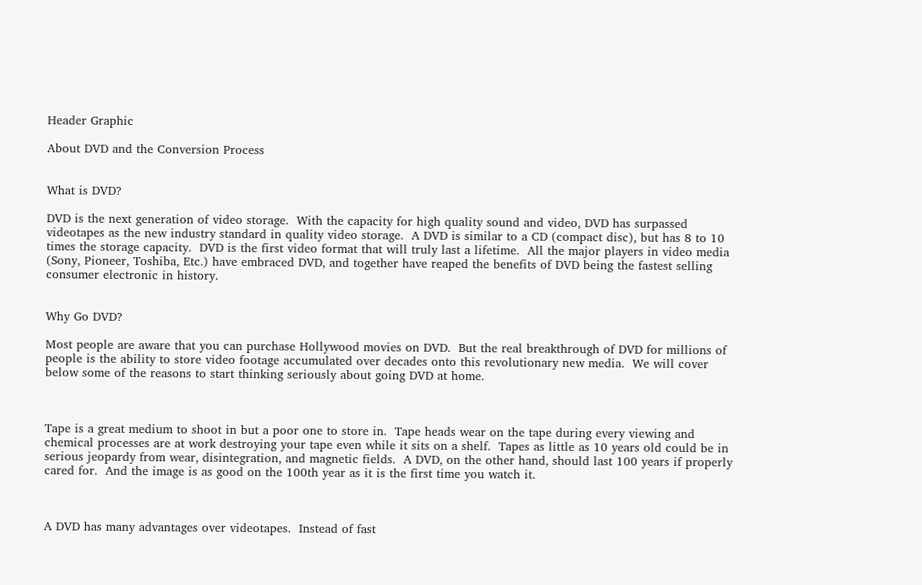Header Graphic

About DVD and the Conversion Process


What is DVD?

DVD is the next generation of video storage.  With the capacity for high quality sound and video, DVD has surpassed videotapes as the new industry standard in quality video storage.  A DVD is similar to a CD (compact disc), but has 8 to 10 times the storage capacity.  DVD is the first video format that will truly last a lifetime.  All the major players in video media (Sony, Pioneer, Toshiba, Etc.) have embraced DVD, and together have reaped the benefits of DVD being the fastest selling consumer electronic in history.


Why Go DVD?

Most people are aware that you can purchase Hollywood movies on DVD.  But the real breakthrough of DVD for millions of people is the ability to store video footage accumulated over decades onto this revolutionary new media.  We will cover below some of the reasons to start thinking seriously about going DVD at home.



Tape is a great medium to shoot in but a poor one to store in.  Tape heads wear on the tape during every viewing and chemical processes are at work destroying your tape even while it sits on a shelf.  Tapes as little as 10 years old could be in serious jeopardy from wear, disintegration, and magnetic fields.  A DVD, on the other hand, should last 100 years if properly cared for.  And the image is as good on the 100th year as it is the first time you watch it.



A DVD has many advantages over videotapes.  Instead of fast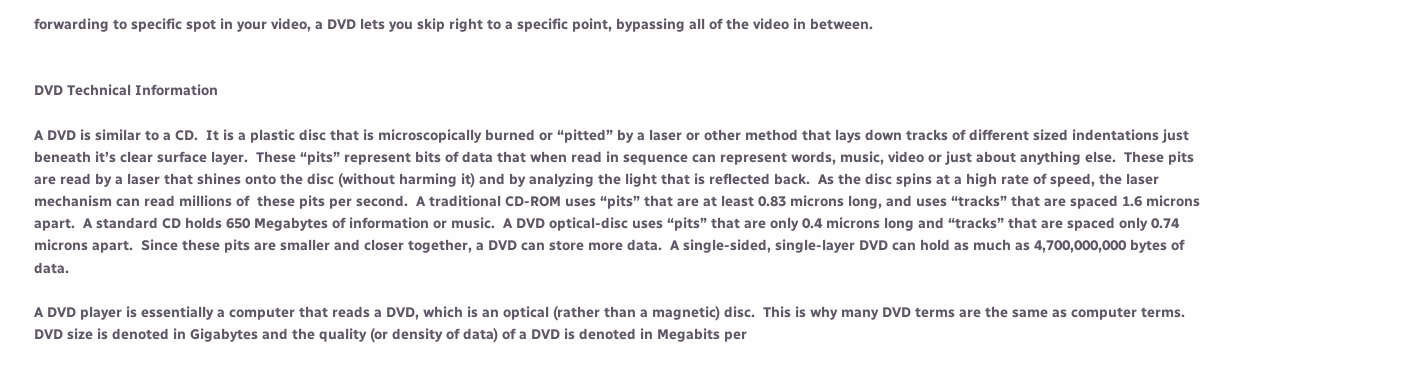forwarding to specific spot in your video, a DVD lets you skip right to a specific point, bypassing all of the video in between.


DVD Technical Information

A DVD is similar to a CD.  It is a plastic disc that is microscopically burned or “pitted” by a laser or other method that lays down tracks of different sized indentations just beneath it’s clear surface layer.  These “pits” represent bits of data that when read in sequence can represent words, music, video or just about anything else.  These pits are read by a laser that shines onto the disc (without harming it) and by analyzing the light that is reflected back.  As the disc spins at a high rate of speed, the laser mechanism can read millions of  these pits per second.  A traditional CD-ROM uses “pits” that are at least 0.83 microns long, and uses “tracks” that are spaced 1.6 microns apart.  A standard CD holds 650 Megabytes of information or music.  A DVD optical-disc uses “pits” that are only 0.4 microns long and “tracks” that are spaced only 0.74 microns apart.  Since these pits are smaller and closer together, a DVD can store more data.  A single-sided, single-layer DVD can hold as much as 4,700,000,000 bytes of data.

A DVD player is essentially a computer that reads a DVD, which is an optical (rather than a magnetic) disc.  This is why many DVD terms are the same as computer terms.  DVD size is denoted in Gigabytes and the quality (or density of data) of a DVD is denoted in Megabits per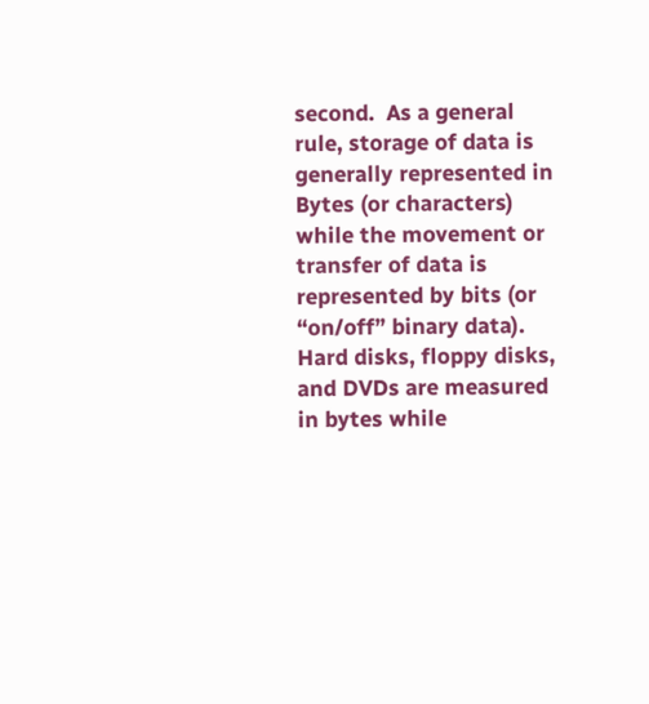second.  As a general rule, storage of data is generally represented in Bytes (or characters) while the movement or transfer of data is represented by bits (or “on/off” binary data).  Hard disks, floppy disks, and DVDs are measured in bytes while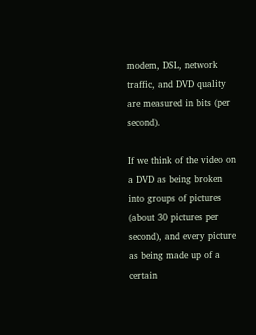modem, DSL, network traffic, and DVD quality are measured in bits (per second).

If we think of the video on a DVD as being broken into groups of pictures (about 30 pictures per second), and every picture as being made up of a certain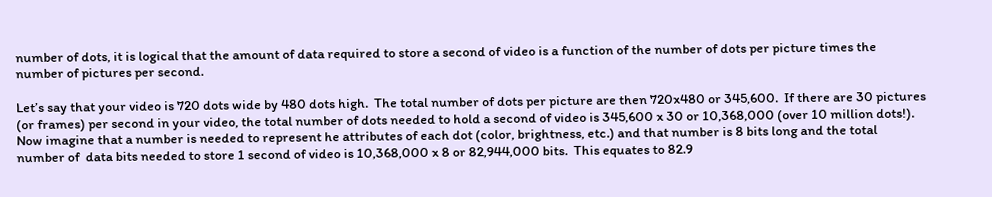number of dots, it is logical that the amount of data required to store a second of video is a function of the number of dots per picture times the number of pictures per second.

Let’s say that your video is 720 dots wide by 480 dots high.  The total number of dots per picture are then 720x480 or 345,600.  If there are 30 pictures (or frames) per second in your video, the total number of dots needed to hold a second of video is 345,600 x 30 or 10,368,000 (over 10 million dots!).  Now imagine that a number is needed to represent he attributes of each dot (color, brightness, etc.) and that number is 8 bits long and the total number of  data bits needed to store 1 second of video is 10,368,000 x 8 or 82,944,000 bits.  This equates to 82.9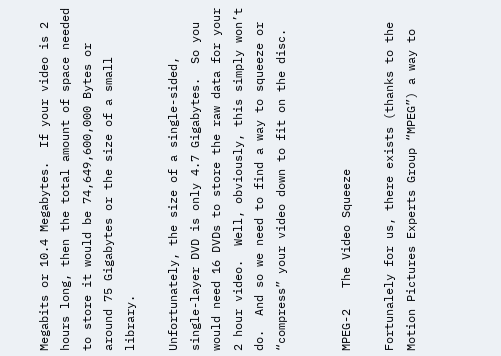Megabits or 10.4 Megabytes.  If your video is 2 hours long, then the total amount of space needed to store it would be 74,649,600,000 Bytes or around 75 Gigabytes or the size of a small library.

Unfortunately, the size of a single-sided, single-layer DVD is only 4.7 Gigabytes.  So you would need 16 DVDs to store the raw data for your 2 hour video.  Well, obviously, this simply won’t do.  And so we need to find a way to squeeze or “compress” your video down to fit on the disc.


MPEG-2   The Video Squeeze

Fortunalely for us, there exists (thanks to the Motion Pictures Experts Group “MPEG”) a way to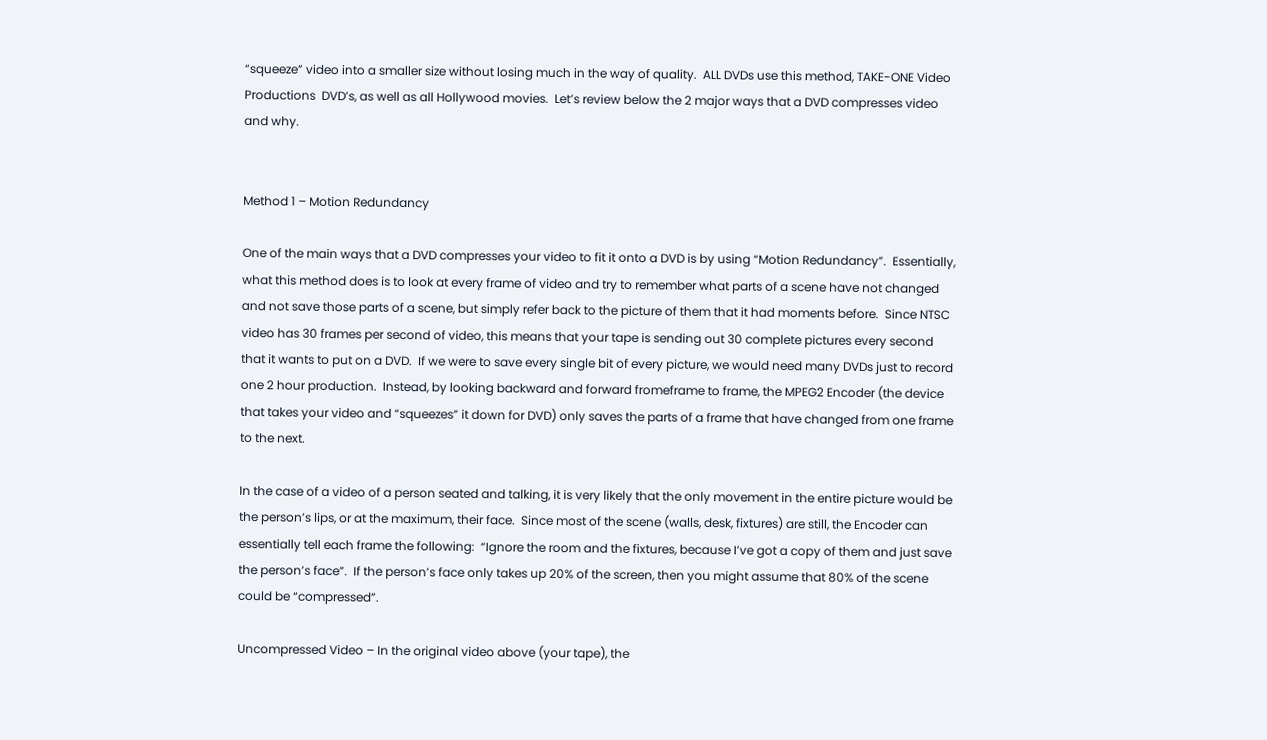“squeeze” video into a smaller size without losing much in the way of quality.  ALL DVDs use this method, TAKE-ONE Video Productions  DVD’s, as well as all Hollywood movies.  Let’s review below the 2 major ways that a DVD compresses video and why.


Method 1 – Motion Redundancy

One of the main ways that a DVD compresses your video to fit it onto a DVD is by using “Motion Redundancy”.  Essentially, what this method does is to look at every frame of video and try to remember what parts of a scene have not changed and not save those parts of a scene, but simply refer back to the picture of them that it had moments before.  Since NTSC video has 30 frames per second of video, this means that your tape is sending out 30 complete pictures every second that it wants to put on a DVD.  If we were to save every single bit of every picture, we would need many DVDs just to record one 2 hour production.  Instead, by looking backward and forward fromeframe to frame, the MPEG2 Encoder (the device that takes your video and “squeezes” it down for DVD) only saves the parts of a frame that have changed from one frame to the next.

In the case of a video of a person seated and talking, it is very likely that the only movement in the entire picture would be the person’s lips, or at the maximum, their face.  Since most of the scene (walls, desk, fixtures) are still, the Encoder can essentially tell each frame the following:  “Ignore the room and the fixtures, because I’ve got a copy of them and just save the person’s face”.  If the person’s face only takes up 20% of the screen, then you might assume that 80% of the scene could be “compressed”.

Uncompressed Video – In the original video above (your tape), the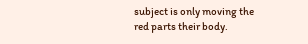subject is only moving the red parts their body.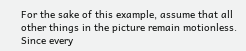For the sake of this example, assume that all other things in the picture remain motionless.  Since every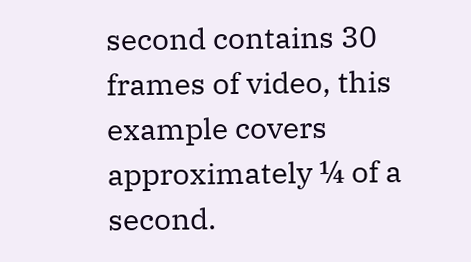second contains 30 frames of video, this example covers approximately ¼ of a second.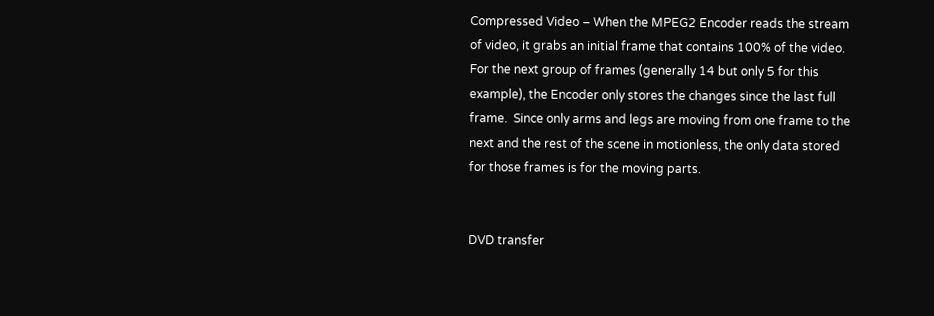Compressed Video – When the MPEG2 Encoder reads the stream of video, it grabs an initial frame that contains 100% of the video.  For the next group of frames (generally 14 but only 5 for this example), the Encoder only stores the changes since the last full frame.  Since only arms and legs are moving from one frame to the next and the rest of the scene in motionless, the only data stored for those frames is for the moving parts.


DVD transfer